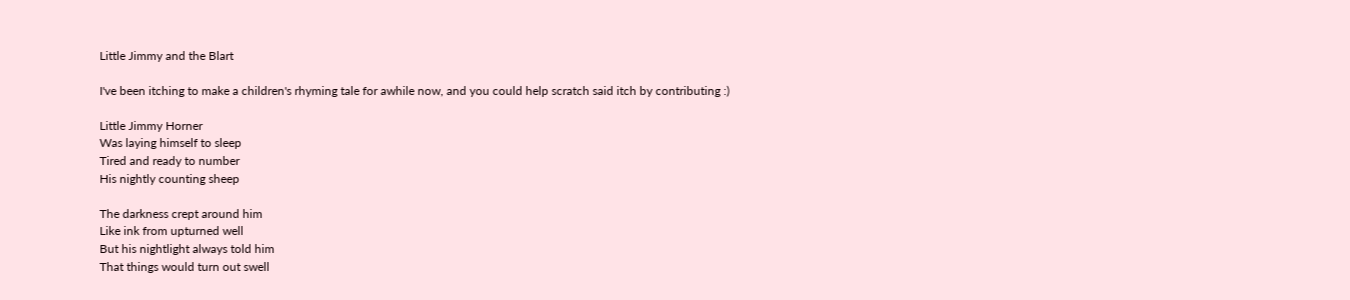Little Jimmy and the Blart

I've been itching to make a children's rhyming tale for awhile now, and you could help scratch said itch by contributing :)

Little Jimmy Horner
Was laying himself to sleep
Tired and ready to number
His nightly counting sheep

The darkness crept around him
Like ink from upturned well
But his nightlight always told him
That things would turn out swell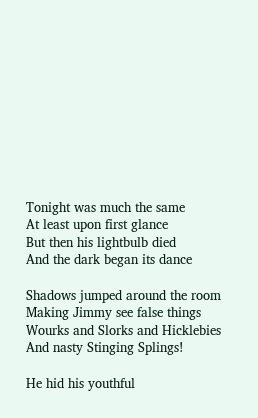Tonight was much the same
At least upon first glance
But then his lightbulb died
And the dark began its dance

Shadows jumped around the room
Making Jimmy see false things
Wourks and Slorks and Hicklebies
And nasty Stinging Splings!

He hid his youthful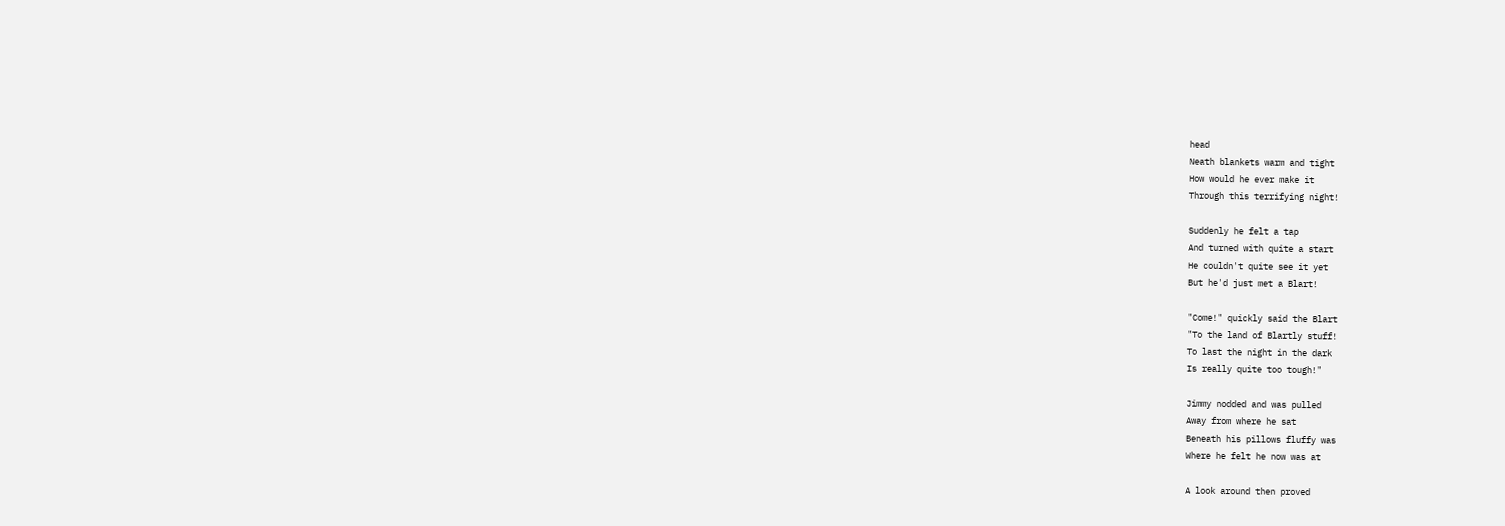head
Neath blankets warm and tight
How would he ever make it
Through this terrifying night!

Suddenly he felt a tap
And turned with quite a start
He couldn't quite see it yet
But he'd just met a Blart!

"Come!" quickly said the Blart
"To the land of Blartly stuff!
To last the night in the dark
Is really quite too tough!"

Jimmy nodded and was pulled
Away from where he sat
Beneath his pillows fluffy was
Where he felt he now was at

A look around then proved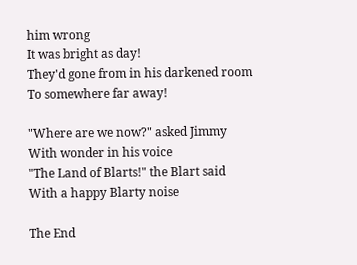him wrong
It was bright as day!
They'd gone from in his darkened room
To somewhere far away!

"Where are we now?" asked Jimmy
With wonder in his voice
"The Land of Blarts!" the Blart said
With a happy Blarty noise

The End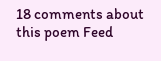18 comments about this poem Feed